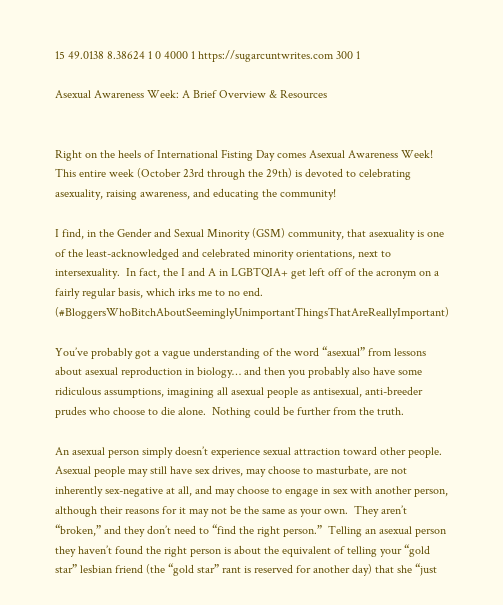15 49.0138 8.38624 1 0 4000 1 https://sugarcuntwrites.com 300 1

Asexual Awareness Week: A Brief Overview & Resources


Right on the heels of International Fisting Day comes Asexual Awareness Week!  This entire week (October 23rd through the 29th) is devoted to celebrating asexuality, raising awareness, and educating the community!

I find, in the Gender and Sexual Minority (GSM) community, that asexuality is one of the least-acknowledged and celebrated minority orientations, next to intersexuality.  In fact, the I and A in LGBTQIA+ get left off of the acronym on a fairly regular basis, which irks me to no end.  (#BloggersWhoBitchAboutSeeminglyUnimportantThingsThatAreReallyImportant)

You’ve probably got a vague understanding of the word “asexual” from lessons about asexual reproduction in biology… and then you probably also have some ridiculous assumptions, imagining all asexual people as antisexual, anti-breeder prudes who choose to die alone.  Nothing could be further from the truth.

An asexual person simply doesn’t experience sexual attraction toward other people.  Asexual people may still have sex drives, may choose to masturbate, are not inherently sex-negative at all, and may choose to engage in sex with another person, although their reasons for it may not be the same as your own.  They aren’t “broken,” and they don’t need to “find the right person.”  Telling an asexual person they haven’t found the right person is about the equivalent of telling your “gold star” lesbian friend (the “gold star” rant is reserved for another day) that she “just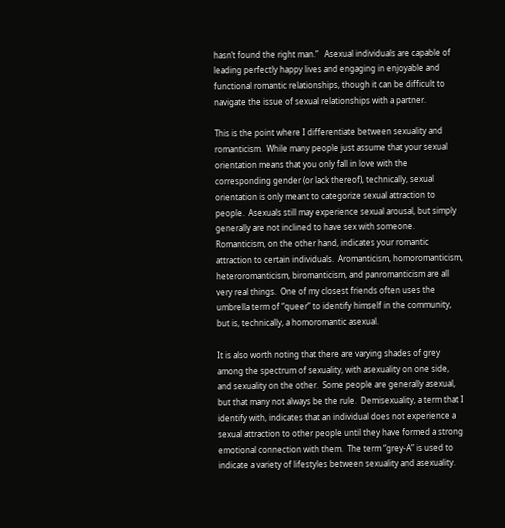hasn’t found the right man.”   Asexual individuals are capable of leading perfectly happy lives and engaging in enjoyable and functional romantic relationships, though it can be difficult to navigate the issue of sexual relationships with a partner.

This is the point where I differentiate between sexuality and romanticism.  While many people just assume that your sexual orientation means that you only fall in love with the corresponding gender (or lack thereof), technically, sexual orientation is only meant to categorize sexual attraction to people.  Asexuals still may experience sexual arousal, but simply generally are not inclined to have sex with someone.  Romanticism, on the other hand, indicates your romantic attraction to certain individuals.  Aromanticism, homoromanticism, heteroromanticism, biromanticism, and panromanticism are all very real things.  One of my closest friends often uses the umbrella term of “queer” to identify himself in the community, but is, technically, a homoromantic asexual.

It is also worth noting that there are varying shades of grey among the spectrum of sexuality, with asexuality on one side, and sexuality on the other.  Some people are generally asexual, but that many not always be the rule.  Demisexuality, a term that I identify with, indicates that an individual does not experience a sexual attraction to other people until they have formed a strong emotional connection with them.  The term “grey-A” is used to indicate a variety of lifestyles between sexuality and asexuality.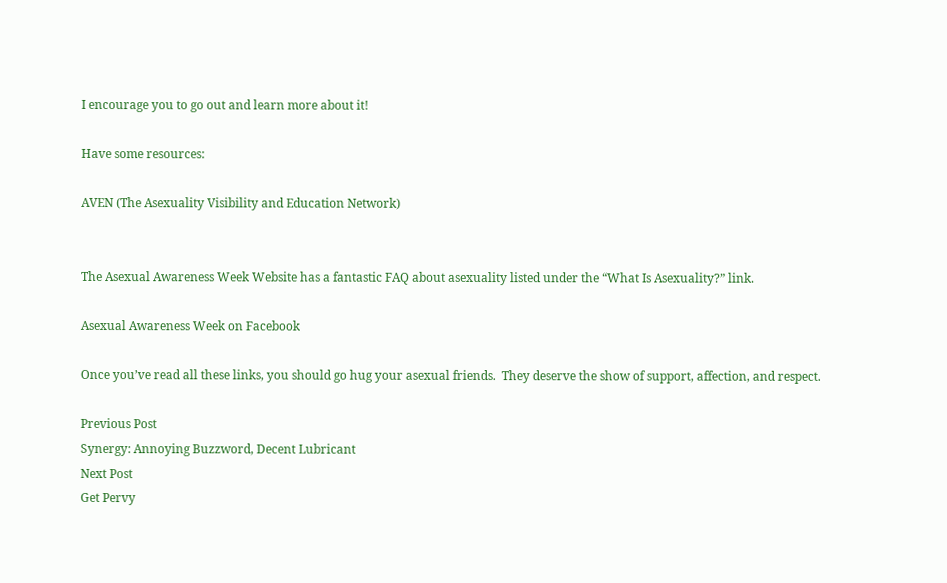I encourage you to go out and learn more about it!

Have some resources:

AVEN (The Asexuality Visibility and Education Network)


The Asexual Awareness Week Website has a fantastic FAQ about asexuality listed under the “What Is Asexuality?” link.

Asexual Awareness Week on Facebook

Once you’ve read all these links, you should go hug your asexual friends.  They deserve the show of support, affection, and respect.

Previous Post
Synergy: Annoying Buzzword, Decent Lubricant
Next Post
Get Pervy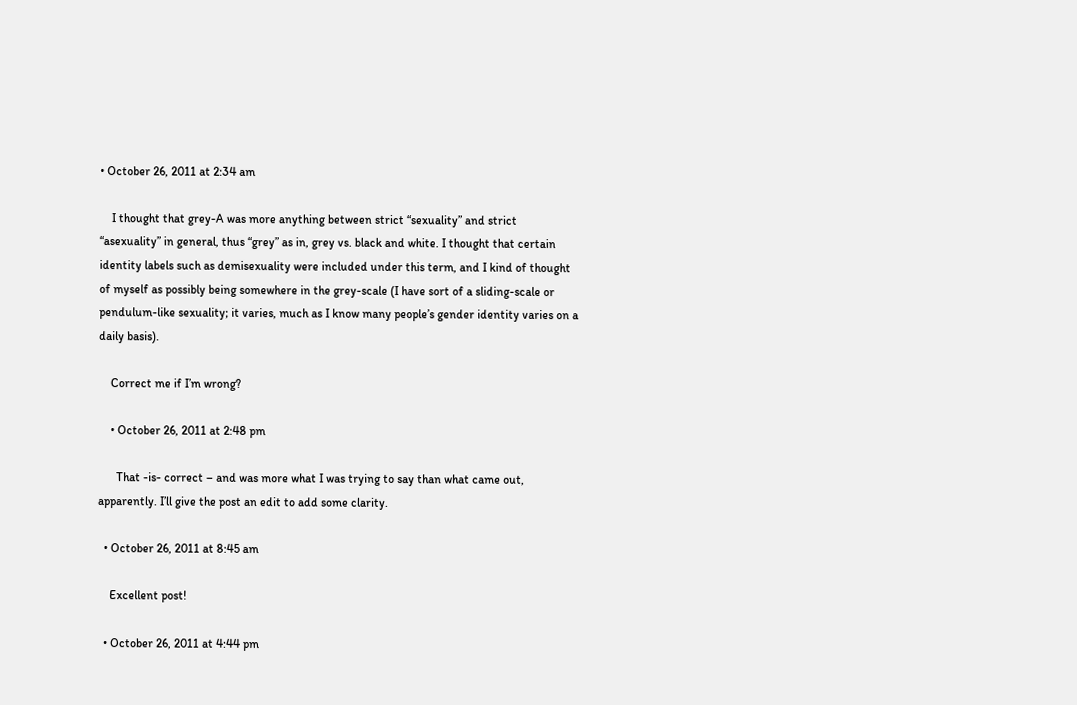• October 26, 2011 at 2:34 am

    I thought that grey-A was more anything between strict “sexuality” and strict “asexuality” in general, thus “grey” as in, grey vs. black and white. I thought that certain identity labels such as demisexuality were included under this term, and I kind of thought of myself as possibly being somewhere in the grey-scale (I have sort of a sliding-scale or pendulum-like sexuality; it varies, much as I know many people’s gender identity varies on a daily basis).

    Correct me if I’m wrong?

    • October 26, 2011 at 2:48 pm

      That -is- correct – and was more what I was trying to say than what came out, apparently. I’ll give the post an edit to add some clarity.

  • October 26, 2011 at 8:45 am

    Excellent post!

  • October 26, 2011 at 4:44 pm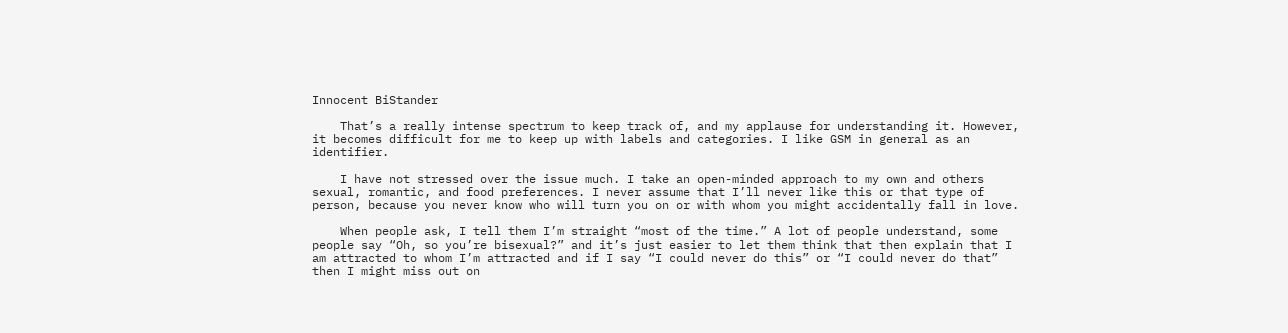Innocent BiStander

    That’s a really intense spectrum to keep track of, and my applause for understanding it. However, it becomes difficult for me to keep up with labels and categories. I like GSM in general as an identifier.

    I have not stressed over the issue much. I take an open-minded approach to my own and others sexual, romantic, and food preferences. I never assume that I’ll never like this or that type of person, because you never know who will turn you on or with whom you might accidentally fall in love.

    When people ask, I tell them I’m straight “most of the time.” A lot of people understand, some people say “Oh, so you’re bisexual?” and it’s just easier to let them think that then explain that I am attracted to whom I’m attracted and if I say “I could never do this” or “I could never do that” then I might miss out on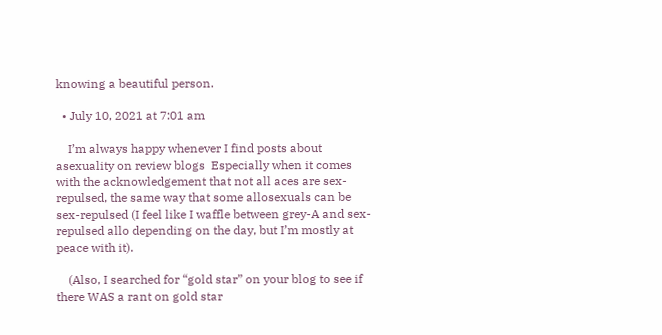knowing a beautiful person.

  • July 10, 2021 at 7:01 am

    I’m always happy whenever I find posts about asexuality on review blogs  Especially when it comes with the acknowledgement that not all aces are sex-repulsed, the same way that some allosexuals can be sex-repulsed (I feel like I waffle between grey-A and sex-repulsed allo depending on the day, but I’m mostly at peace with it).

    (Also, I searched for “gold star” on your blog to see if there WAS a rant on gold star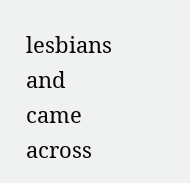lesbians and came across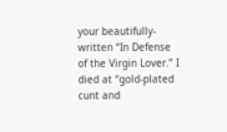your beautifully-written “In Defense of the Virgin Lover.” I died at “gold-plated cunt and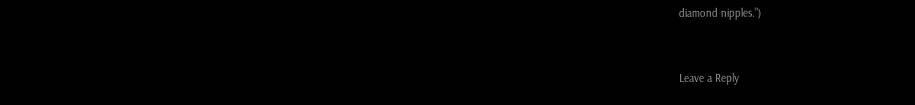diamond nipples.”)


Leave a Reply